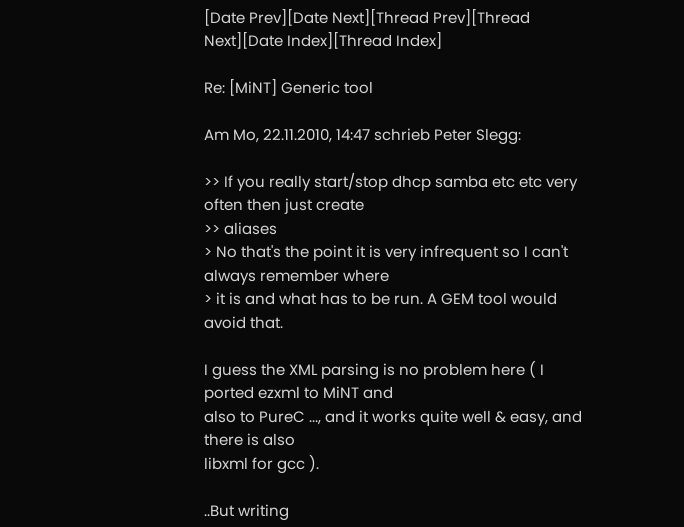[Date Prev][Date Next][Thread Prev][Thread Next][Date Index][Thread Index]

Re: [MiNT] Generic tool

Am Mo, 22.11.2010, 14:47 schrieb Peter Slegg:

>> If you really start/stop dhcp samba etc etc very often then just create
>> aliases
> No that's the point it is very infrequent so I can't always remember where
> it is and what has to be run. A GEM tool would avoid that.

I guess the XML parsing is no problem here ( I ported ezxml to MiNT and
also to PureC ..., and it works quite well & easy, and there is also
libxml for gcc ).

..But writing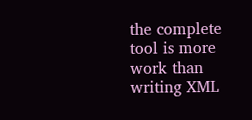the complete tool is more work than writing XML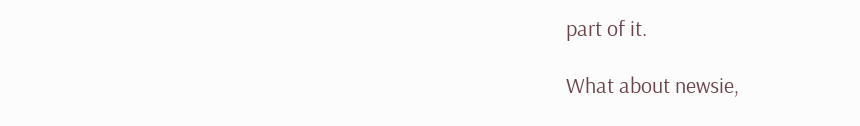part of it.

What about newsie,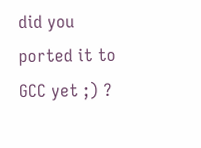did you ported it to GCC yet ;) ?